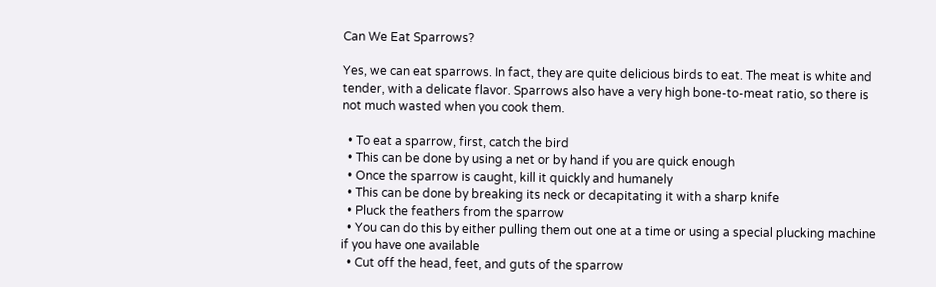Can We Eat Sparrows?

Yes, we can eat sparrows. In fact, they are quite delicious birds to eat. The meat is white and tender, with a delicate flavor. Sparrows also have a very high bone-to-meat ratio, so there is not much wasted when you cook them.

  • To eat a sparrow, first, catch the bird
  • This can be done by using a net or by hand if you are quick enough
  • Once the sparrow is caught, kill it quickly and humanely
  • This can be done by breaking its neck or decapitating it with a sharp knife
  • Pluck the feathers from the sparrow
  • You can do this by either pulling them out one at a time or using a special plucking machine if you have one available
  • Cut off the head, feet, and guts of the sparrow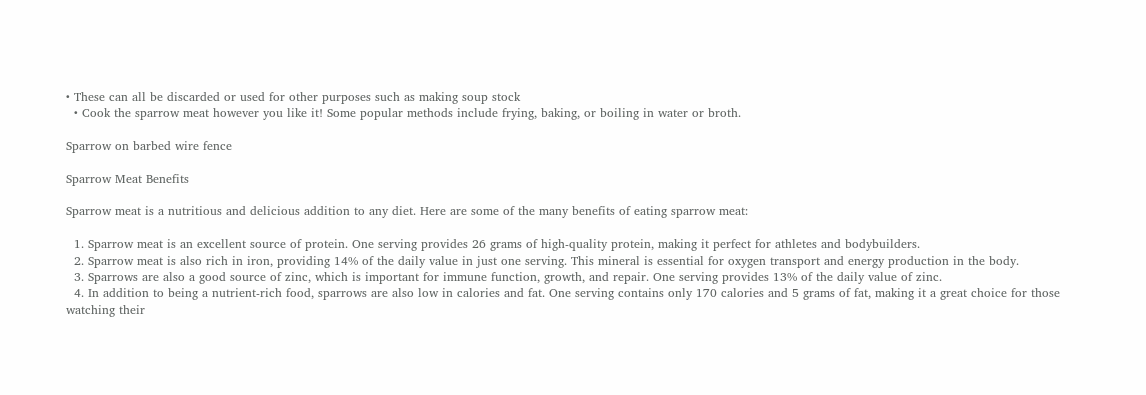• These can all be discarded or used for other purposes such as making soup stock
  • Cook the sparrow meat however you like it! Some popular methods include frying, baking, or boiling in water or broth.

Sparrow on barbed wire fence

Sparrow Meat Benefits

Sparrow meat is a nutritious and delicious addition to any diet. Here are some of the many benefits of eating sparrow meat:

  1. Sparrow meat is an excellent source of protein. One serving provides 26 grams of high-quality protein, making it perfect for athletes and bodybuilders.
  2. Sparrow meat is also rich in iron, providing 14% of the daily value in just one serving. This mineral is essential for oxygen transport and energy production in the body.
  3. Sparrows are also a good source of zinc, which is important for immune function, growth, and repair. One serving provides 13% of the daily value of zinc.
  4. In addition to being a nutrient-rich food, sparrows are also low in calories and fat. One serving contains only 170 calories and 5 grams of fat, making it a great choice for those watching their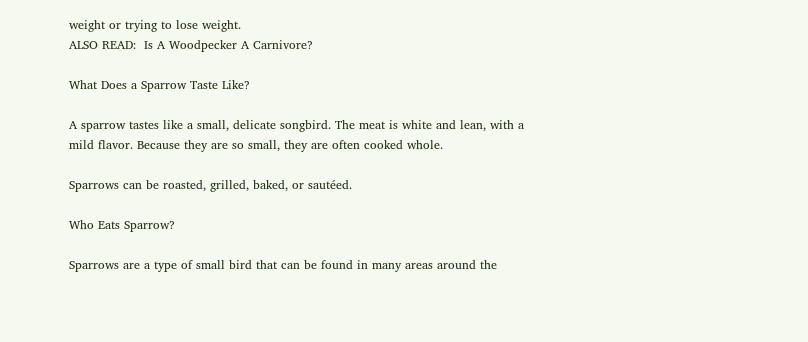weight or trying to lose weight.
ALSO READ:  Is A Woodpecker A Carnivore?

What Does a Sparrow Taste Like?

A sparrow tastes like a small, delicate songbird. The meat is white and lean, with a mild flavor. Because they are so small, they are often cooked whole.

Sparrows can be roasted, grilled, baked, or sautéed.

Who Eats Sparrow?

Sparrows are a type of small bird that can be found in many areas around the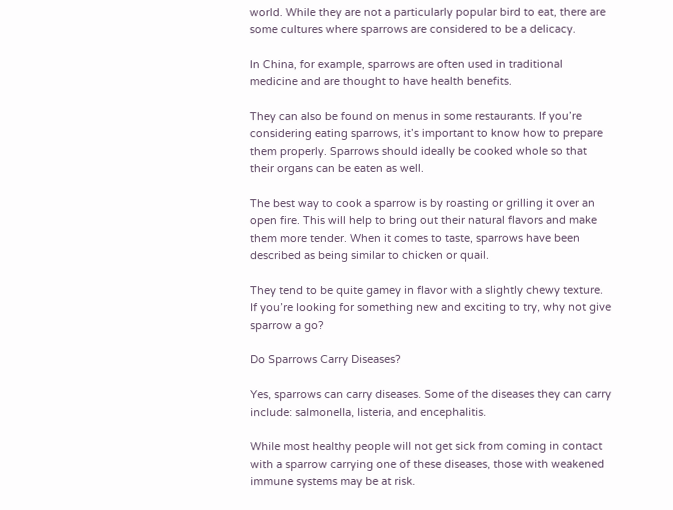world. While they are not a particularly popular bird to eat, there are some cultures where sparrows are considered to be a delicacy.

In China, for example, sparrows are often used in traditional medicine and are thought to have health benefits.

They can also be found on menus in some restaurants. If you’re considering eating sparrows, it’s important to know how to prepare them properly. Sparrows should ideally be cooked whole so that their organs can be eaten as well.

The best way to cook a sparrow is by roasting or grilling it over an open fire. This will help to bring out their natural flavors and make them more tender. When it comes to taste, sparrows have been described as being similar to chicken or quail.

They tend to be quite gamey in flavor with a slightly chewy texture. If you’re looking for something new and exciting to try, why not give sparrow a go?

Do Sparrows Carry Diseases?

Yes, sparrows can carry diseases. Some of the diseases they can carry include: salmonella, listeria, and encephalitis.

While most healthy people will not get sick from coming in contact with a sparrow carrying one of these diseases, those with weakened immune systems may be at risk.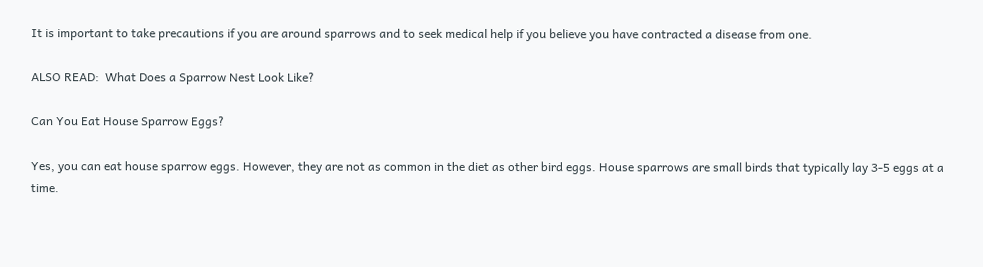It is important to take precautions if you are around sparrows and to seek medical help if you believe you have contracted a disease from one.

ALSO READ:  What Does a Sparrow Nest Look Like?

Can You Eat House Sparrow Eggs?

Yes, you can eat house sparrow eggs. However, they are not as common in the diet as other bird eggs. House sparrows are small birds that typically lay 3-5 eggs at a time.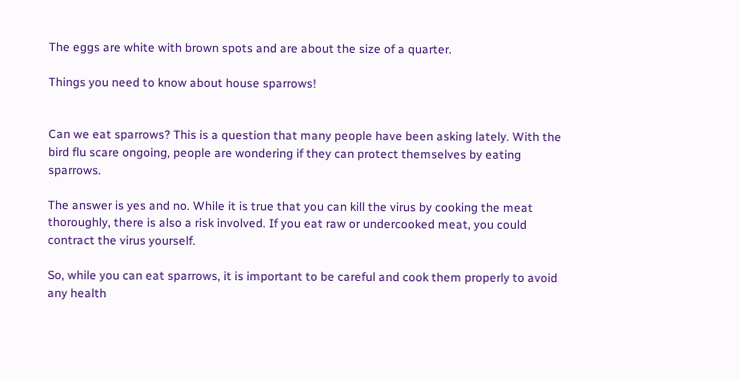The eggs are white with brown spots and are about the size of a quarter.

Things you need to know about house sparrows!


Can we eat sparrows? This is a question that many people have been asking lately. With the bird flu scare ongoing, people are wondering if they can protect themselves by eating sparrows.

The answer is yes and no. While it is true that you can kill the virus by cooking the meat thoroughly, there is also a risk involved. If you eat raw or undercooked meat, you could contract the virus yourself.

So, while you can eat sparrows, it is important to be careful and cook them properly to avoid any health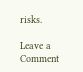risks.

Leave a Comment